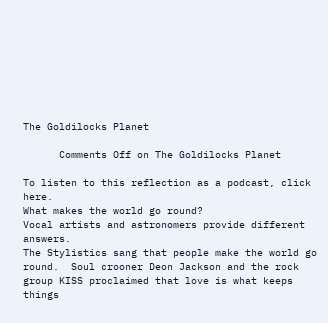The Goldilocks Planet

      Comments Off on The Goldilocks Planet

To listen to this reflection as a podcast, click here.
What makes the world go round?
Vocal artists and astronomers provide different answers.
The Stylistics sang that people make the world go round.  Soul crooner Deon Jackson and the rock group KISS proclaimed that love is what keeps things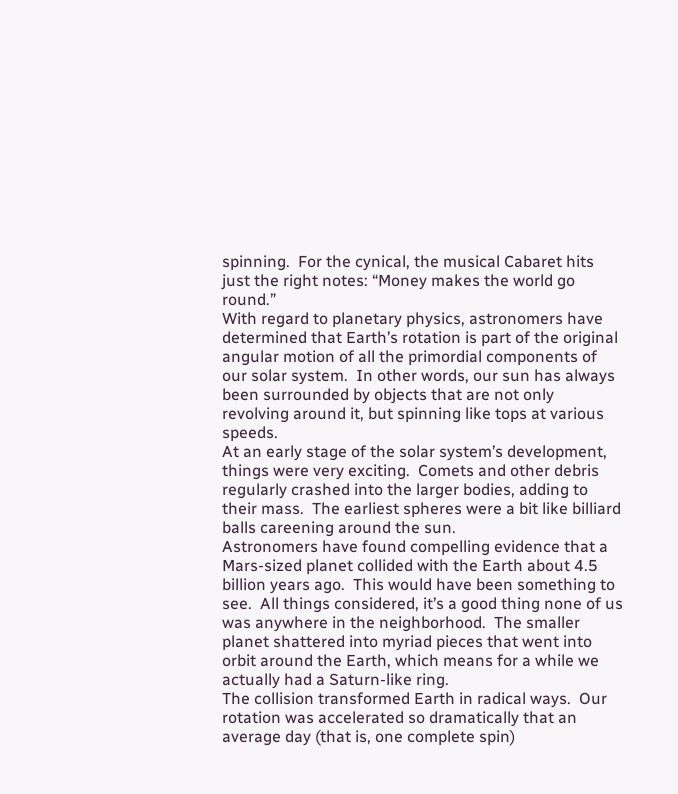spinning.  For the cynical, the musical Cabaret hits just the right notes: “Money makes the world go round.”
With regard to planetary physics, astronomers have determined that Earth’s rotation is part of the original angular motion of all the primordial components of our solar system.  In other words, our sun has always been surrounded by objects that are not only revolving around it, but spinning like tops at various speeds.
At an early stage of the solar system’s development, things were very exciting.  Comets and other debris regularly crashed into the larger bodies, adding to their mass.  The earliest spheres were a bit like billiard balls careening around the sun.
Astronomers have found compelling evidence that a Mars-sized planet collided with the Earth about 4.5 billion years ago.  This would have been something to see.  All things considered, it’s a good thing none of us was anywhere in the neighborhood.  The smaller planet shattered into myriad pieces that went into orbit around the Earth, which means for a while we actually had a Saturn-like ring.
The collision transformed Earth in radical ways.  Our rotation was accelerated so dramatically that an average day (that is, one complete spin)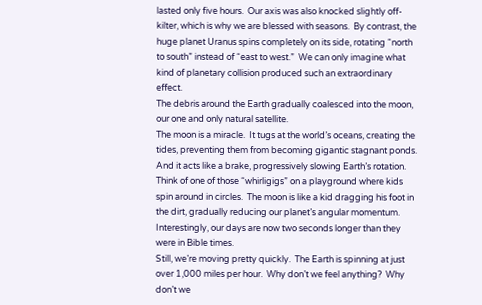lasted only five hours.  Our axis was also knocked slightly off-kilter, which is why we are blessed with seasons.  By contrast, the huge planet Uranus spins completely on its side, rotating “north to south” instead of “east to west.”  We can only imagine what kind of planetary collision produced such an extraordinary effect.
The debris around the Earth gradually coalesced into the moon, our one and only natural satellite.
The moon is a miracle.  It tugs at the world’s oceans, creating the tides, preventing them from becoming gigantic stagnant ponds.  And it acts like a brake, progressively slowing Earth’s rotation.  Think of one of those “whirligigs” on a playground where kids spin around in circles.  The moon is like a kid dragging his foot in the dirt, gradually reducing our planet’s angular momentum.  Interestingly, our days are now two seconds longer than they were in Bible times.
Still, we’re moving pretty quickly.  The Earth is spinning at just over 1,000 miles per hour.  Why don’t we feel anything?  Why don’t we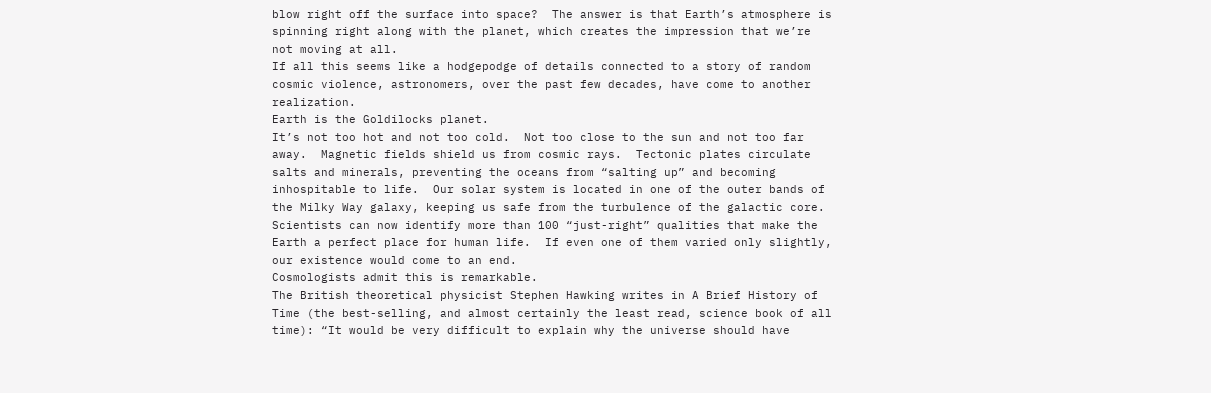blow right off the surface into space?  The answer is that Earth’s atmosphere is spinning right along with the planet, which creates the impression that we’re not moving at all.
If all this seems like a hodgepodge of details connected to a story of random cosmic violence, astronomers, over the past few decades, have come to another realization.
Earth is the Goldilocks planet.
It’s not too hot and not too cold.  Not too close to the sun and not too far away.  Magnetic fields shield us from cosmic rays.  Tectonic plates circulate salts and minerals, preventing the oceans from “salting up” and becoming inhospitable to life.  Our solar system is located in one of the outer bands of the Milky Way galaxy, keeping us safe from the turbulence of the galactic core.  Scientists can now identify more than 100 “just-right” qualities that make the Earth a perfect place for human life.  If even one of them varied only slightly, our existence would come to an end.
Cosmologists admit this is remarkable.
The British theoretical physicist Stephen Hawking writes in A Brief History of Time (the best-selling, and almost certainly the least read, science book of all time): “It would be very difficult to explain why the universe should have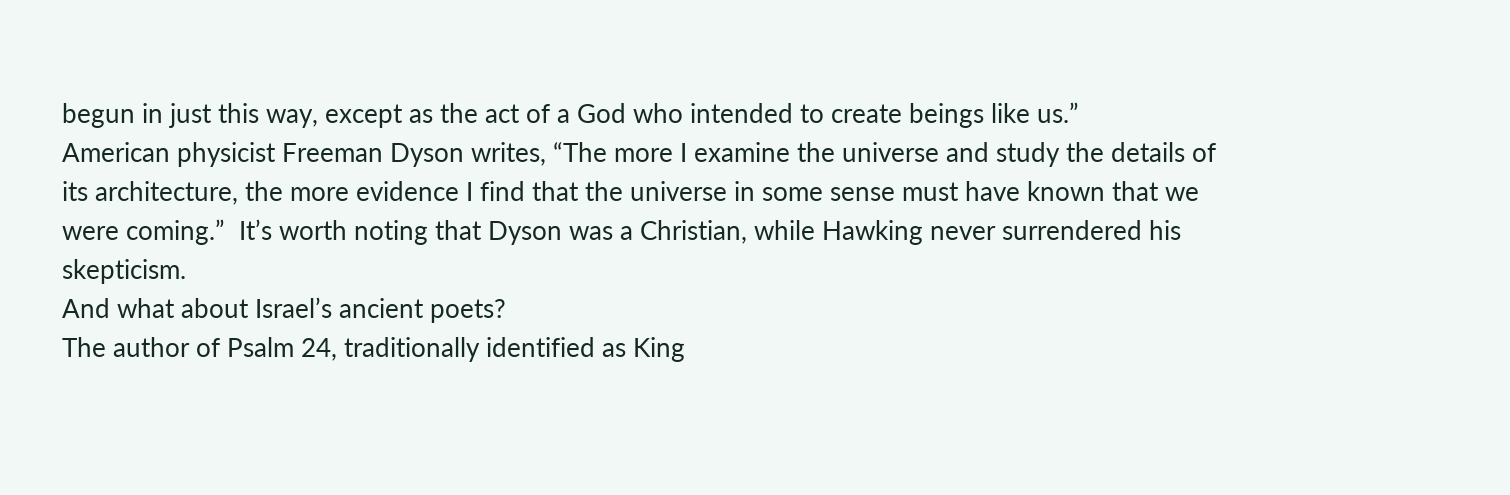begun in just this way, except as the act of a God who intended to create beings like us.”
American physicist Freeman Dyson writes, “The more I examine the universe and study the details of its architecture, the more evidence I find that the universe in some sense must have known that we were coming.”  It’s worth noting that Dyson was a Christian, while Hawking never surrendered his skepticism.
And what about Israel’s ancient poets?
The author of Psalm 24, traditionally identified as King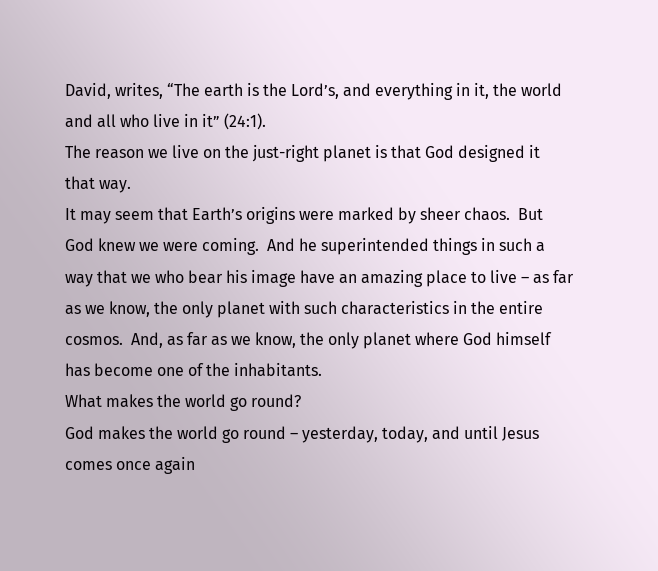David, writes, “The earth is the Lord’s, and everything in it, the world and all who live in it” (24:1).
The reason we live on the just-right planet is that God designed it that way.
It may seem that Earth’s origins were marked by sheer chaos.  But God knew we were coming.  And he superintended things in such a way that we who bear his image have an amazing place to live – as far as we know, the only planet with such characteristics in the entire cosmos.  And, as far as we know, the only planet where God himself has become one of the inhabitants.
What makes the world go round?
God makes the world go round – yesterday, today, and until Jesus comes once again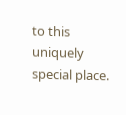to this uniquely special place.